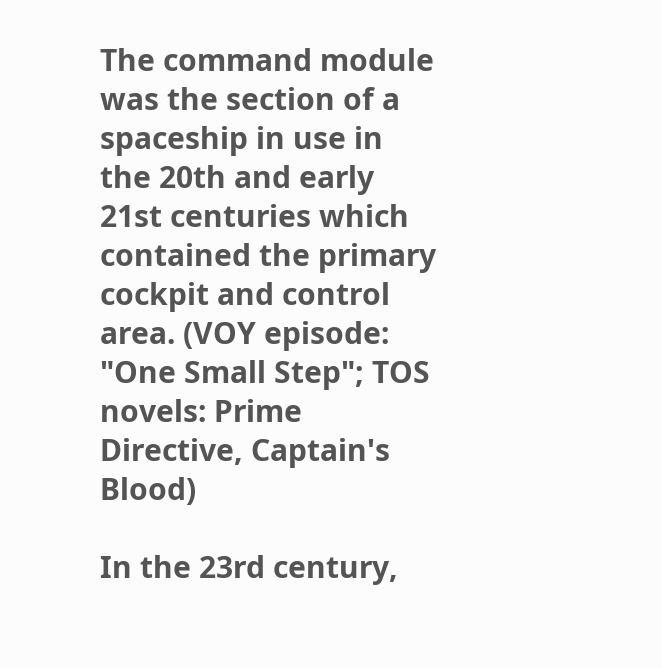The command module was the section of a spaceship in use in the 20th and early 21st centuries which contained the primary cockpit and control area. (VOY episode: "One Small Step"; TOS novels: Prime Directive, Captain's Blood)

In the 23rd century,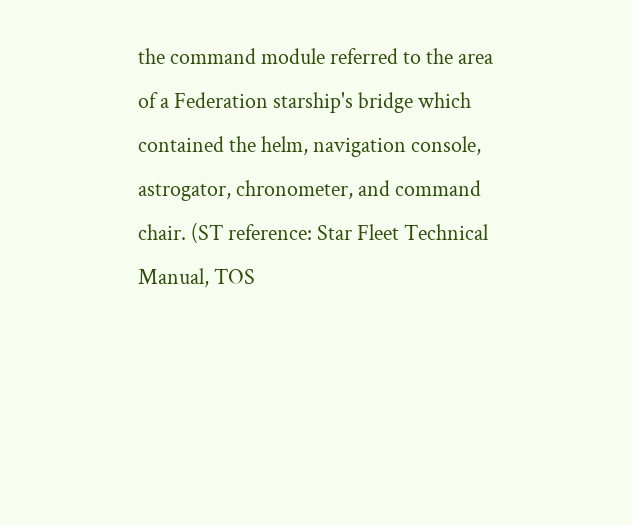the command module referred to the area of a Federation starship's bridge which contained the helm, navigation console, astrogator, chronometer, and command chair. (ST reference: Star Fleet Technical Manual, TOS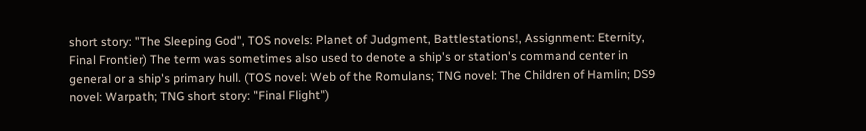short story: "The Sleeping God", TOS novels: Planet of Judgment, Battlestations!, Assignment: Eternity, Final Frontier) The term was sometimes also used to denote a ship's or station's command center in general or a ship's primary hull. (TOS novel: Web of the Romulans; TNG novel: The Children of Hamlin; DS9 novel: Warpath; TNG short story: "Final Flight")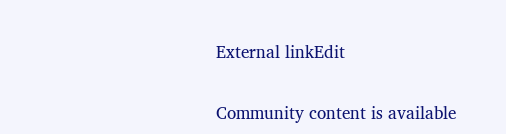External linkEdit

Community content is available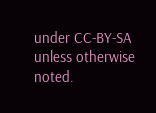under CC-BY-SA unless otherwise noted.